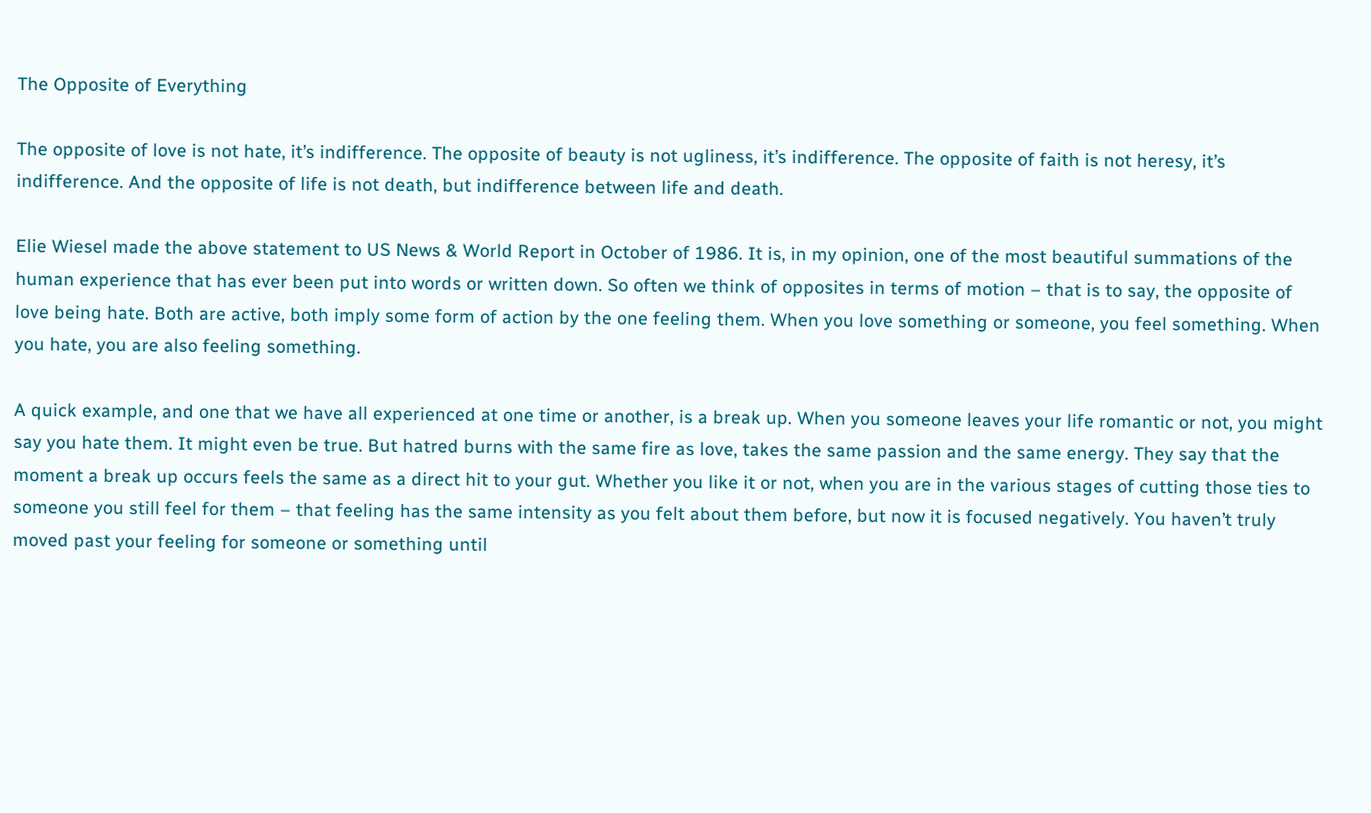The Opposite of Everything

The opposite of love is not hate, it’s indifference. The opposite of beauty is not ugliness, it’s indifference. The opposite of faith is not heresy, it’s indifference. And the opposite of life is not death, but indifference between life and death.

Elie Wiesel made the above statement to US News & World Report in October of 1986. It is, in my opinion, one of the most beautiful summations of the human experience that has ever been put into words or written down. So often we think of opposites in terms of motion – that is to say, the opposite of love being hate. Both are active, both imply some form of action by the one feeling them. When you love something or someone, you feel something. When you hate, you are also feeling something.

A quick example, and one that we have all experienced at one time or another, is a break up. When you someone leaves your life romantic or not, you might say you hate them. It might even be true. But hatred burns with the same fire as love, takes the same passion and the same energy. They say that the moment a break up occurs feels the same as a direct hit to your gut. Whether you like it or not, when you are in the various stages of cutting those ties to someone you still feel for them – that feeling has the same intensity as you felt about them before, but now it is focused negatively. You haven’t truly moved past your feeling for someone or something until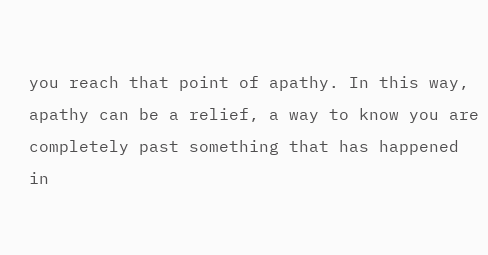you reach that point of apathy. In this way, apathy can be a relief, a way to know you are completely past something that has happened in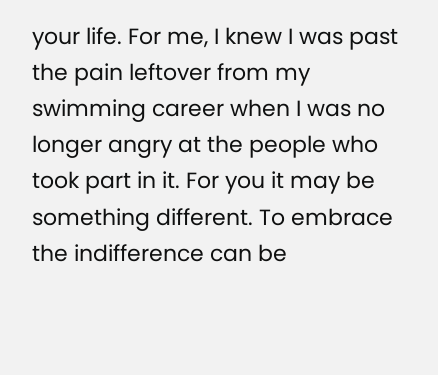your life. For me, I knew I was past the pain leftover from my swimming career when I was no longer angry at the people who took part in it. For you it may be something different. To embrace the indifference can be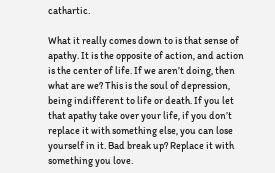cathartic.

What it really comes down to is that sense of apathy. It is the opposite of action, and action is the center of life. If we aren’t doing, then what are we? This is the soul of depression, being indifferent to life or death. If you let that apathy take over your life, if you don’t replace it with something else, you can lose yourself in it. Bad break up? Replace it with something you love.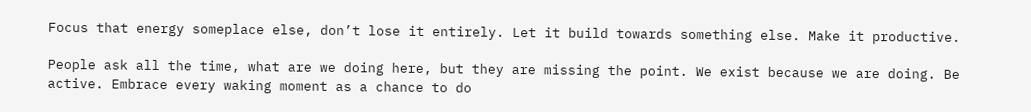Focus that energy someplace else, don’t lose it entirely. Let it build towards something else. Make it productive.

People ask all the time, what are we doing here, but they are missing the point. We exist because we are doing. Be active. Embrace every waking moment as a chance to do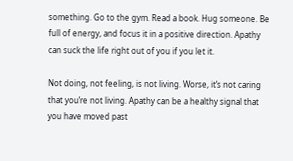something. Go to the gym. Read a book. Hug someone. Be full of energy, and focus it in a positive direction. Apathy can suck the life right out of you if you let it.

Not doing, not feeling, is not living. Worse, it’s not caring that you’re not living. Apathy can be a healthy signal that you have moved past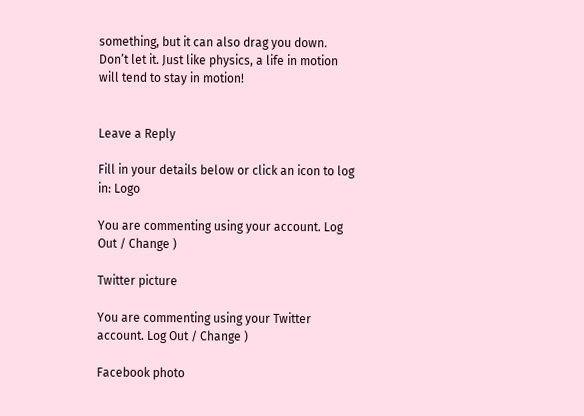something, but it can also drag you down. Don’t let it. Just like physics, a life in motion will tend to stay in motion!


Leave a Reply

Fill in your details below or click an icon to log in: Logo

You are commenting using your account. Log Out / Change )

Twitter picture

You are commenting using your Twitter account. Log Out / Change )

Facebook photo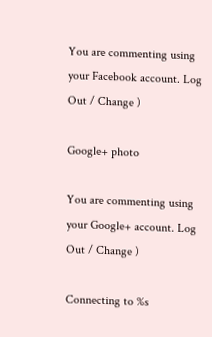You are commenting using your Facebook account. Log Out / Change )

Google+ photo

You are commenting using your Google+ account. Log Out / Change )

Connecting to %s